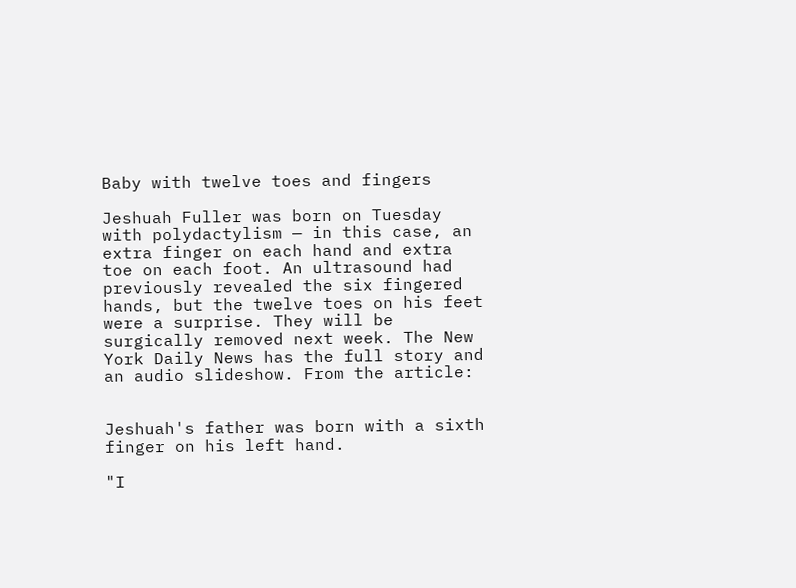Baby with twelve toes and fingers

Jeshuah Fuller was born on Tuesday with polydactylism — in this case, an extra finger on each hand and extra toe on each foot. An ultrasound had previously revealed the six fingered hands, but the twelve toes on his feet were a surprise. They will be surgically removed next week. The New York Daily News has the full story and an audio slideshow. From the article:


Jeshuah's father was born with a sixth finger on his left hand.

"I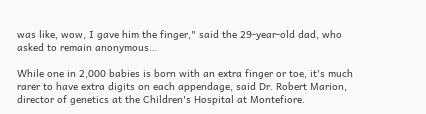was like, wow, I gave him the finger," said the 29-year-old dad, who asked to remain anonymous…

While one in 2,000 babies is born with an extra finger or toe, it's much rarer to have extra digits on each appendage, said Dr. Robert Marion, director of genetics at the Children's Hospital at Montefiore.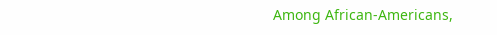Among African-Americans,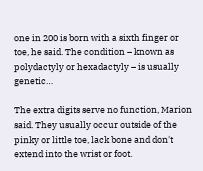one in 200 is born with a sixth finger or toe, he said. The condition – known as polydactyly or hexadactyly – is usually genetic…

The extra digits serve no function, Marion said. They usually occur outside of the pinky or little toe, lack bone and don't extend into the wrist or foot.